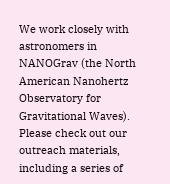We work closely with astronomers in NANOGrav (the North American Nanohertz Observatory for Gravitational Waves). Please check out our outreach materials, including a series of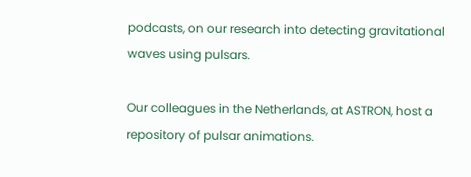podcasts, on our research into detecting gravitational waves using pulsars.

Our colleagues in the Netherlands, at ASTRON, host a repository of pulsar animations.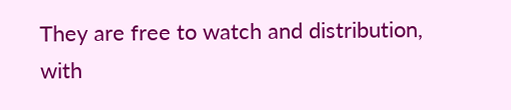They are free to watch and distribution, with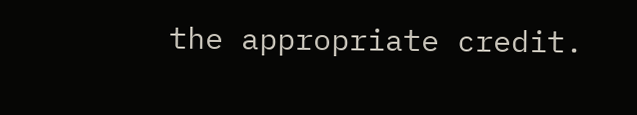the appropriate credit.